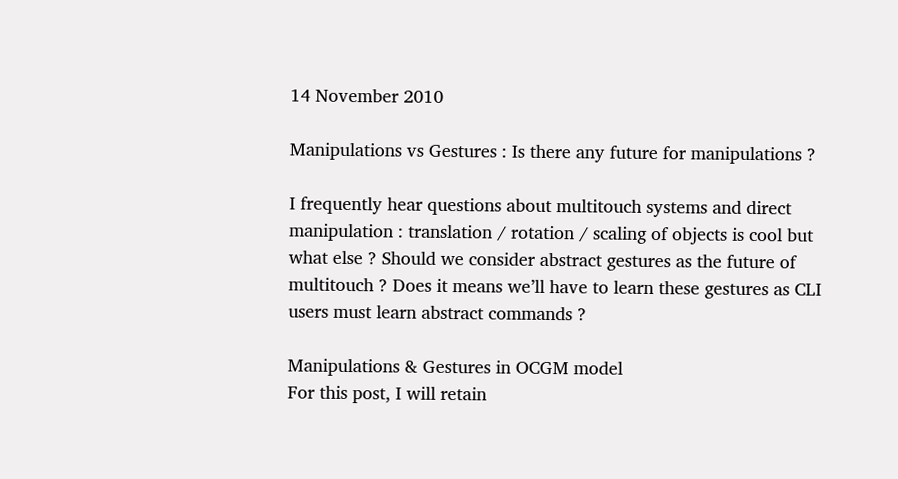14 November 2010

Manipulations vs Gestures : Is there any future for manipulations ?

I frequently hear questions about multitouch systems and direct manipulation : translation / rotation / scaling of objects is cool but what else ? Should we consider abstract gestures as the future of multitouch ? Does it means we’ll have to learn these gestures as CLI users must learn abstract commands ?

Manipulations & Gestures in OCGM model
For this post, I will retain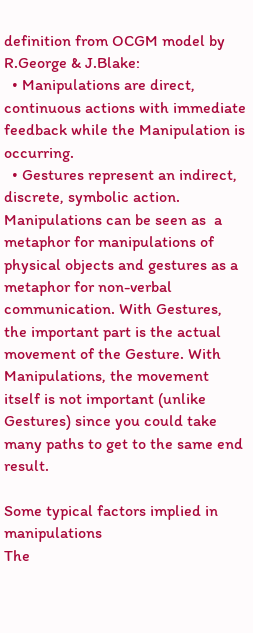definition from OCGM model by R.George & J.Blake:
  • Manipulations are direct, continuous actions with immediate feedback while the Manipulation is occurring.
  • Gestures represent an indirect, discrete, symbolic action.
Manipulations can be seen as  a metaphor for manipulations of physical objects and gestures as a metaphor for non-verbal communication. With Gestures, the important part is the actual movement of the Gesture. With Manipulations, the movement itself is not important (unlike Gestures) since you could take many paths to get to the same end result.

Some typical factors implied in manipulations
The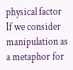physical factor
If we consider manipulation as a metaphor for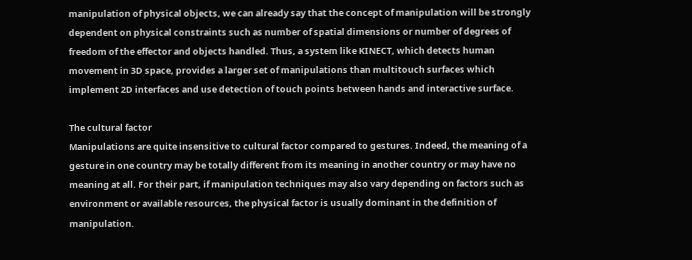manipulation of physical objects, we can already say that the concept of manipulation will be strongly dependent on physical constraints such as number of spatial dimensions or number of degrees of freedom of the effector and objects handled. Thus, a system like KINECT, which detects human movement in 3D space, provides a larger set of manipulations than multitouch surfaces which implement 2D interfaces and use detection of touch points between hands and interactive surface.

The cultural factor
Manipulations are quite insensitive to cultural factor compared to gestures. Indeed, the meaning of a gesture in one country may be totally different from its meaning in another country or may have no meaning at all. For their part, if manipulation techniques may also vary depending on factors such as environment or available resources, the physical factor is usually dominant in the definition of manipulation.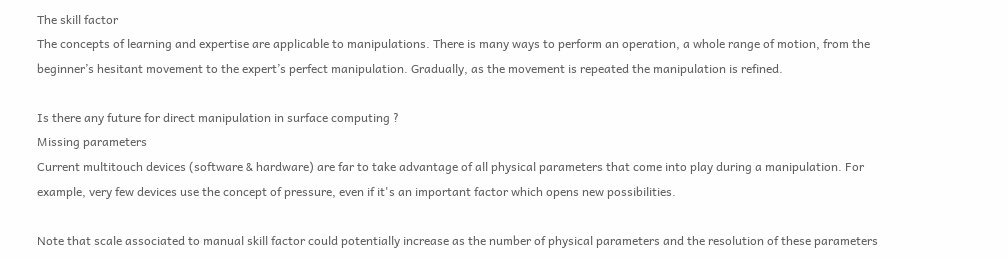The skill factor
The concepts of learning and expertise are applicable to manipulations. There is many ways to perform an operation, a whole range of motion, from the beginner’s hesitant movement to the expert’s perfect manipulation. Gradually, as the movement is repeated the manipulation is refined.

Is there any future for direct manipulation in surface computing ?
Missing parameters
Current multitouch devices (software & hardware) are far to take advantage of all physical parameters that come into play during a manipulation. For example, very few devices use the concept of pressure, even if it's an important factor which opens new possibilities.

Note that scale associated to manual skill factor could potentially increase as the number of physical parameters and the resolution of these parameters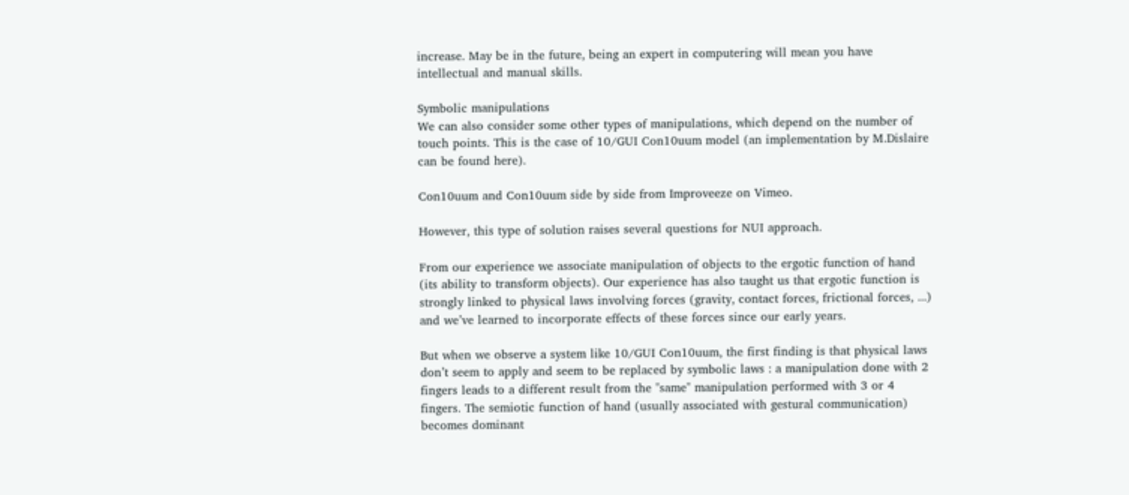increase. May be in the future, being an expert in computering will mean you have intellectual and manual skills.

Symbolic manipulations
We can also consider some other types of manipulations, which depend on the number of touch points. This is the case of 10/GUI Con10uum model (an implementation by M.Dislaire can be found here).

Con10uum and Con10uum side by side from Improveeze on Vimeo.

However, this type of solution raises several questions for NUI approach.

From our experience we associate manipulation of objects to the ergotic function of hand (its ability to transform objects). Our experience has also taught us that ergotic function is strongly linked to physical laws involving forces (gravity, contact forces, frictional forces, ...) and we’ve learned to incorporate effects of these forces since our early years.

But when we observe a system like 10/GUI Con10uum, the first finding is that physical laws don’t seem to apply and seem to be replaced by symbolic laws : a manipulation done with 2 fingers leads to a different result from the "same" manipulation performed with 3 or 4 fingers. The semiotic function of hand (usually associated with gestural communication) becomes dominant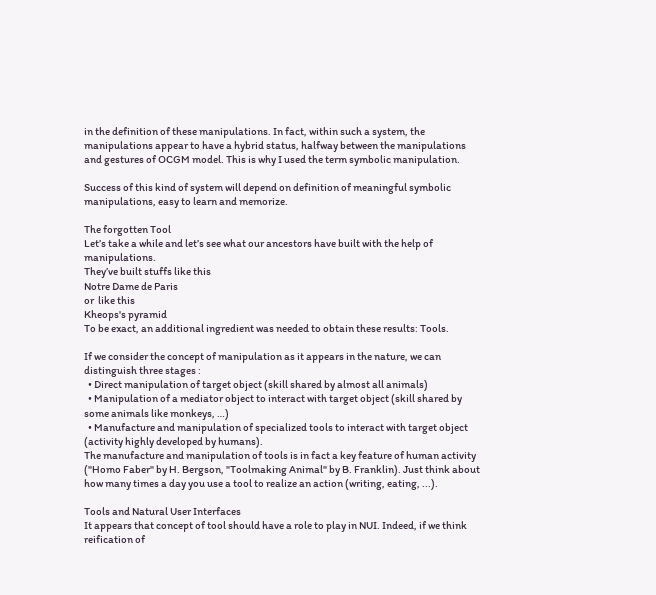in the definition of these manipulations. In fact, within such a system, the manipulations appear to have a hybrid status, halfway between the manipulations and gestures of OCGM model. This is why I used the term symbolic manipulation.

Success of this kind of system will depend on definition of meaningful symbolic manipulations, easy to learn and memorize.

The forgotten Tool
Let’s take a while and let’s see what our ancestors have built with the help of manipulations.
They’ve built stuffs like this
Notre Dame de Paris
or  like this
Kheops's pyramid
To be exact, an additional ingredient was needed to obtain these results: Tools.

If we consider the concept of manipulation as it appears in the nature, we can distinguish three stages :
  • Direct manipulation of target object (skill shared by almost all animals)
  • Manipulation of a mediator object to interact with target object (skill shared by some animals like monkeys, …)
  • Manufacture and manipulation of specialized tools to interact with target object (activity highly developed by humans).
The manufacture and manipulation of tools is in fact a key feature of human activity ("Homo Faber" by H. Bergson, "Toolmaking Animal" by B. Franklin). Just think about how many times a day you use a tool to realize an action (writing, eating, ...).

Tools and Natural User Interfaces
It appears that concept of tool should have a role to play in NUI. Indeed, if we think reification of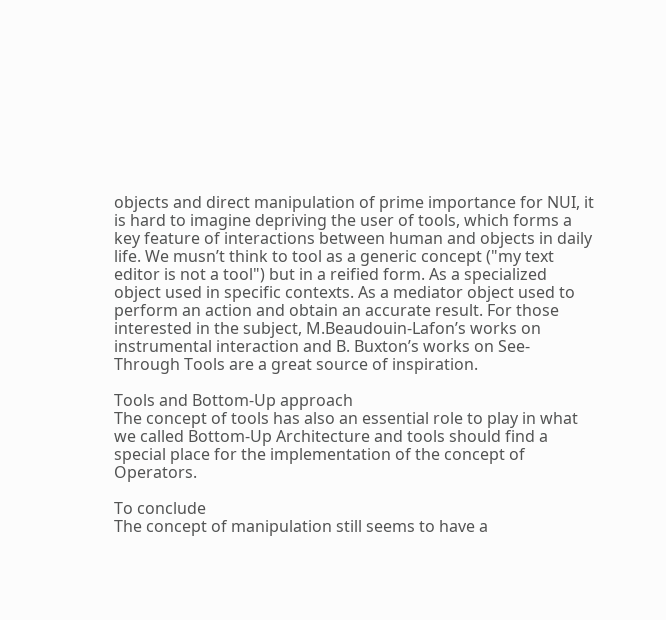objects and direct manipulation of prime importance for NUI, it is hard to imagine depriving the user of tools, which forms a key feature of interactions between human and objects in daily life. We musn’t think to tool as a generic concept ("my text editor is not a tool") but in a reified form. As a specialized object used in specific contexts. As a mediator object used to perform an action and obtain an accurate result. For those interested in the subject, M.Beaudouin-Lafon’s works on instrumental interaction and B. Buxton’s works on See-Through Tools are a great source of inspiration.

Tools and Bottom-Up approach
The concept of tools has also an essential role to play in what we called Bottom-Up Architecture and tools should find a special place for the implementation of the concept of Operators.

To conclude
The concept of manipulation still seems to have a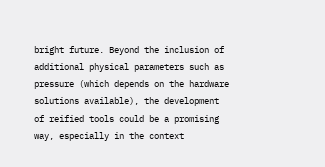bright future. Beyond the inclusion of additional physical parameters such as pressure (which depends on the hardware solutions available), the development of reified tools could be a promising way, especially in the context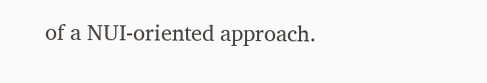of a NUI-oriented approach.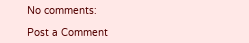No comments:

Post a Comment